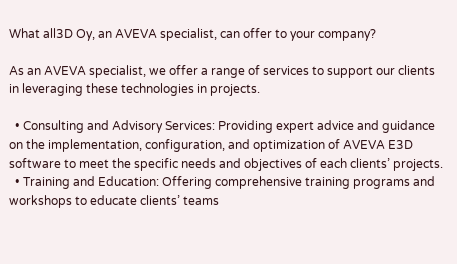What all3D Oy, an AVEVA specialist, can offer to your company?

As an AVEVA specialist, we offer a range of services to support our clients in leveraging these technologies in projects.

  • Consulting and Advisory Services: Providing expert advice and guidance on the implementation, configuration, and optimization of AVEVA E3D software to meet the specific needs and objectives of each clients’ projects.
  • Training and Education: Offering comprehensive training programs and workshops to educate clients’ teams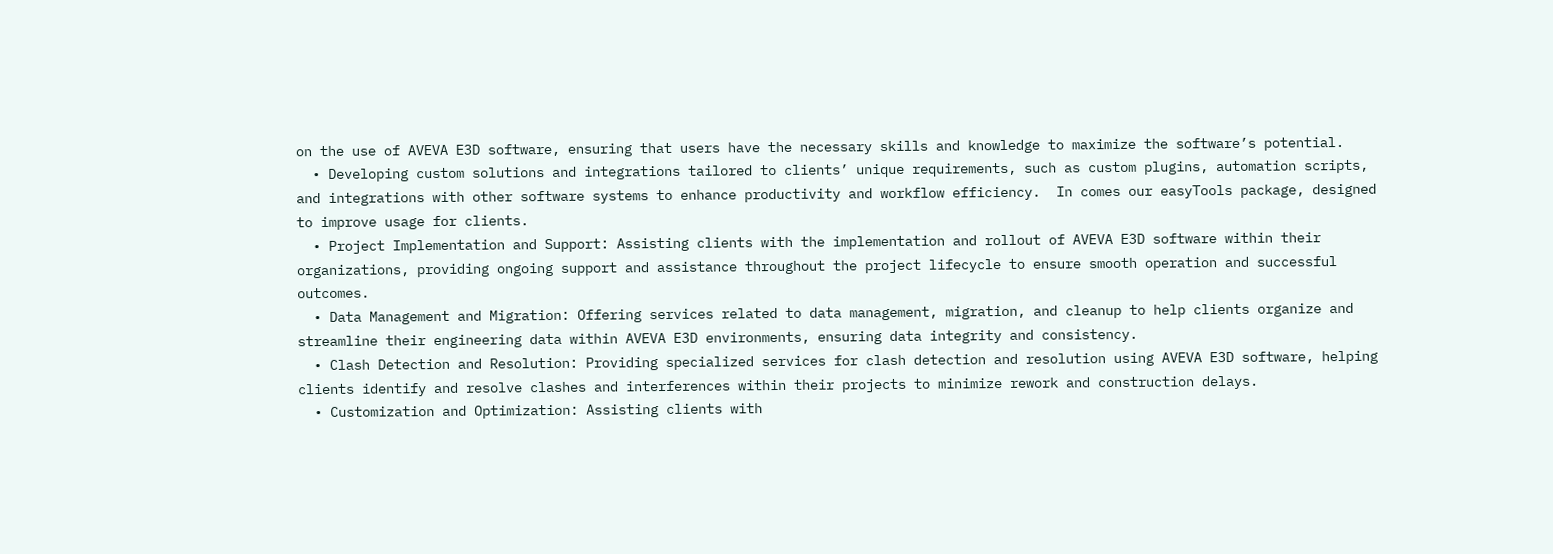on the use of AVEVA E3D software, ensuring that users have the necessary skills and knowledge to maximize the software’s potential.
  • Developing custom solutions and integrations tailored to clients’ unique requirements, such as custom plugins, automation scripts, and integrations with other software systems to enhance productivity and workflow efficiency.  In comes our easyTools package, designed to improve usage for clients.
  • Project Implementation and Support: Assisting clients with the implementation and rollout of AVEVA E3D software within their organizations, providing ongoing support and assistance throughout the project lifecycle to ensure smooth operation and successful outcomes.
  • Data Management and Migration: Offering services related to data management, migration, and cleanup to help clients organize and streamline their engineering data within AVEVA E3D environments, ensuring data integrity and consistency.
  • Clash Detection and Resolution: Providing specialized services for clash detection and resolution using AVEVA E3D software, helping clients identify and resolve clashes and interferences within their projects to minimize rework and construction delays.
  • Customization and Optimization: Assisting clients with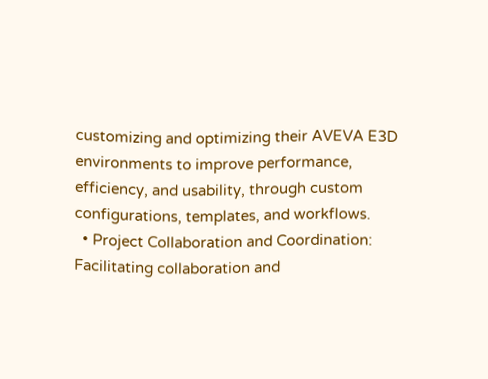customizing and optimizing their AVEVA E3D environments to improve performance, efficiency, and usability, through custom configurations, templates, and workflows.
  • Project Collaboration and Coordination: Facilitating collaboration and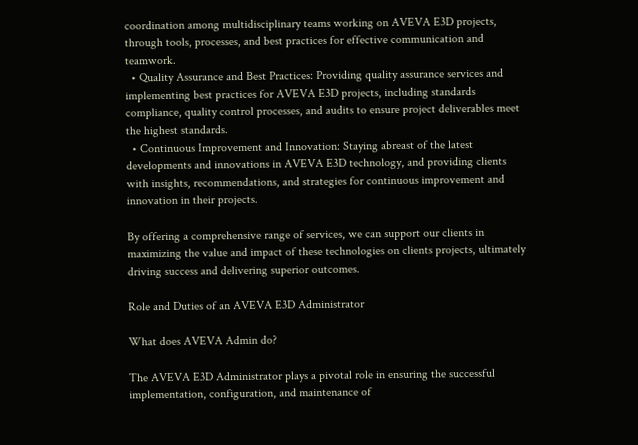coordination among multidisciplinary teams working on AVEVA E3D projects, through tools, processes, and best practices for effective communication and teamwork.
  • Quality Assurance and Best Practices: Providing quality assurance services and implementing best practices for AVEVA E3D projects, including standards compliance, quality control processes, and audits to ensure project deliverables meet the highest standards.
  • Continuous Improvement and Innovation: Staying abreast of the latest developments and innovations in AVEVA E3D technology, and providing clients with insights, recommendations, and strategies for continuous improvement and innovation in their projects.

By offering a comprehensive range of services, we can support our clients in maximizing the value and impact of these technologies on clients projects, ultimately driving success and delivering superior outcomes.

Role and Duties of an AVEVA E3D Administrator

What does AVEVA Admin do?

The AVEVA E3D Administrator plays a pivotal role in ensuring the successful implementation, configuration, and maintenance of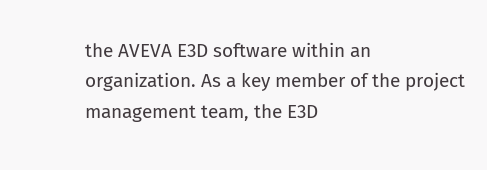the AVEVA E3D software within an organization. As a key member of the project management team, the E3D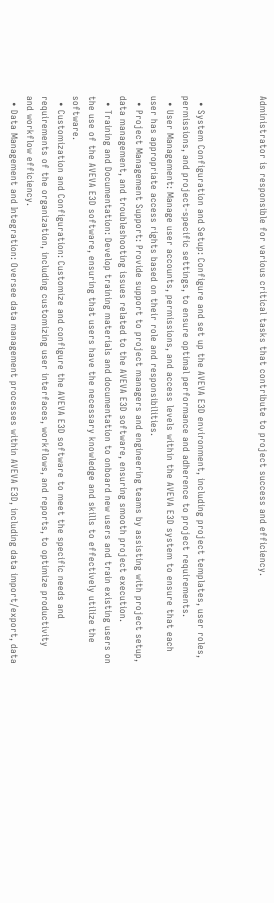Administrator is responsible for various critical tasks that contribute to project success and efficiency.



  • System Configuration and Setup: Configure and set up the AVEVA E3D environment, including project templates, user roles, permissions, and project-specific settings, to ensure optimal performance and adherence to project requirements.
  • User Management: Manage user accounts, permissions, and access levels within the AVEVA E3D system to ensure that each user has appropriate access rights based on their role and responsibilities.
  • Project Management Support: Provide support to project managers and engineering teams by assisting with project setup, data management, and troubleshooting issues related to the AVEVA E3D software, ensuring smooth project execution.
  • Training and Documentation: Develop training materials and documentation to onboard new users and train existing users on the use of the AVEVA E3D software, ensuring that users have the necessary knowledge and skills to effectively utilize the software.
  • Customization and Configuration: Customize and configure the AVEVA E3D software to meet the specific needs and requirements of the organization, including customizing user interfaces, workflows, and reports, to optimize productivity and workflow efficiency.
  • Data Management and Integration: Oversee data management processes within AVEVA E3D, including data import/export, data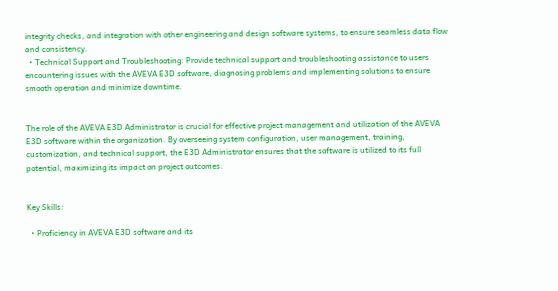integrity checks, and integration with other engineering and design software systems, to ensure seamless data flow and consistency.
  • Technical Support and Troubleshooting: Provide technical support and troubleshooting assistance to users encountering issues with the AVEVA E3D software, diagnosing problems and implementing solutions to ensure smooth operation and minimize downtime.


The role of the AVEVA E3D Administrator is crucial for effective project management and utilization of the AVEVA E3D software within the organization. By overseeing system configuration, user management, training, customization, and technical support, the E3D Administrator ensures that the software is utilized to its full potential, maximizing its impact on project outcomes.


Key Skills:

  • Proficiency in AVEVA E3D software and its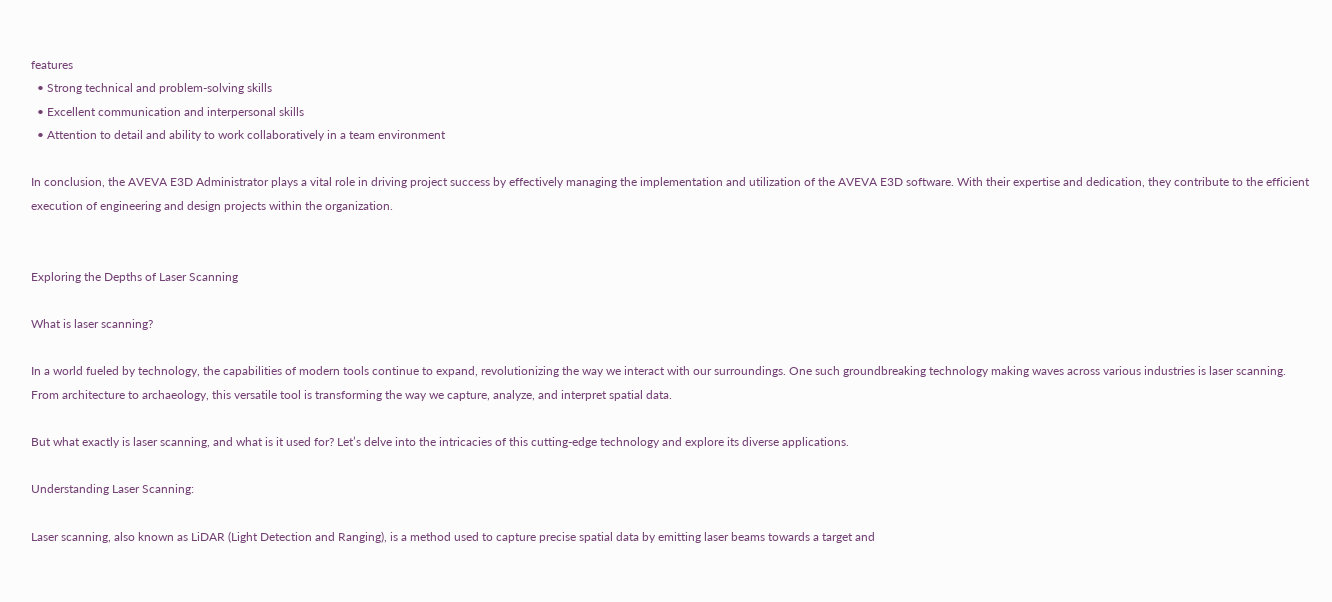features
  • Strong technical and problem-solving skills
  • Excellent communication and interpersonal skills
  • Attention to detail and ability to work collaboratively in a team environment

In conclusion, the AVEVA E3D Administrator plays a vital role in driving project success by effectively managing the implementation and utilization of the AVEVA E3D software. With their expertise and dedication, they contribute to the efficient execution of engineering and design projects within the organization.


Exploring the Depths of Laser Scanning

What is laser scanning?

In a world fueled by technology, the capabilities of modern tools continue to expand, revolutionizing the way we interact with our surroundings. One such groundbreaking technology making waves across various industries is laser scanning. From architecture to archaeology, this versatile tool is transforming the way we capture, analyze, and interpret spatial data.

But what exactly is laser scanning, and what is it used for? Let’s delve into the intricacies of this cutting-edge technology and explore its diverse applications.

Understanding Laser Scanning:

Laser scanning, also known as LiDAR (Light Detection and Ranging), is a method used to capture precise spatial data by emitting laser beams towards a target and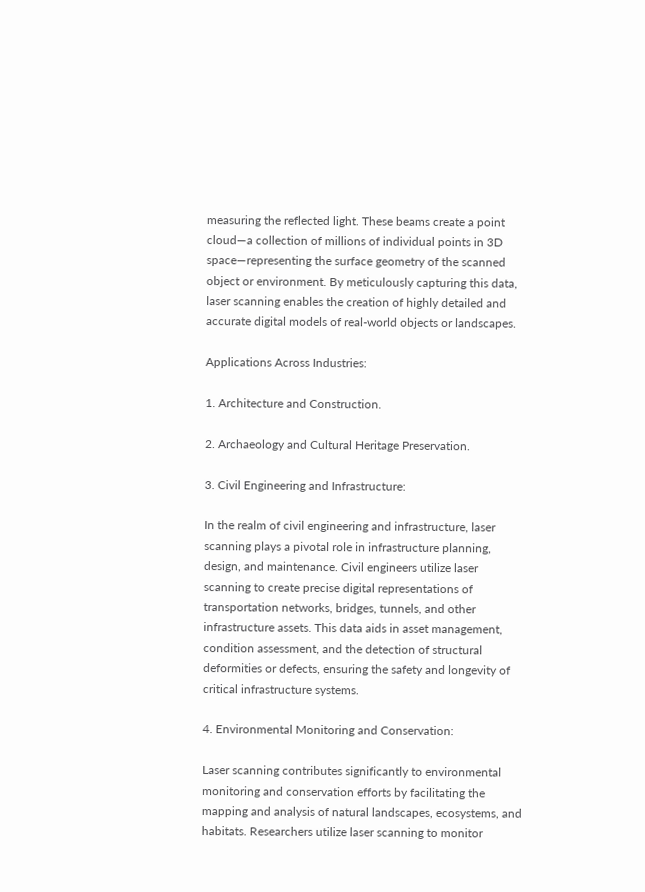measuring the reflected light. These beams create a point cloud—a collection of millions of individual points in 3D space—representing the surface geometry of the scanned object or environment. By meticulously capturing this data, laser scanning enables the creation of highly detailed and accurate digital models of real-world objects or landscapes.

Applications Across Industries:

1. Architecture and Construction.

2. Archaeology and Cultural Heritage Preservation.

3. Civil Engineering and Infrastructure:

In the realm of civil engineering and infrastructure, laser scanning plays a pivotal role in infrastructure planning, design, and maintenance. Civil engineers utilize laser scanning to create precise digital representations of transportation networks, bridges, tunnels, and other infrastructure assets. This data aids in asset management, condition assessment, and the detection of structural deformities or defects, ensuring the safety and longevity of critical infrastructure systems.

4. Environmental Monitoring and Conservation:

Laser scanning contributes significantly to environmental monitoring and conservation efforts by facilitating the mapping and analysis of natural landscapes, ecosystems, and habitats. Researchers utilize laser scanning to monitor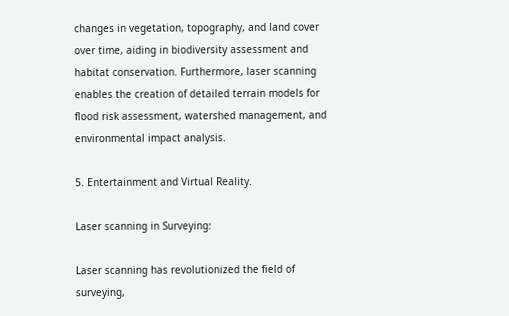changes in vegetation, topography, and land cover over time, aiding in biodiversity assessment and habitat conservation. Furthermore, laser scanning enables the creation of detailed terrain models for flood risk assessment, watershed management, and environmental impact analysis.

5. Entertainment and Virtual Reality.

Laser scanning in Surveying:

Laser scanning has revolutionized the field of surveying,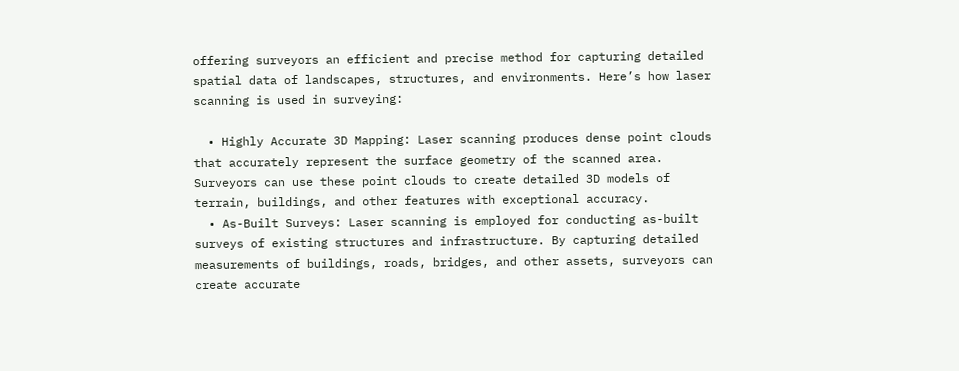offering surveyors an efficient and precise method for capturing detailed spatial data of landscapes, structures, and environments. Here’s how laser scanning is used in surveying:

  • Highly Accurate 3D Mapping: Laser scanning produces dense point clouds that accurately represent the surface geometry of the scanned area. Surveyors can use these point clouds to create detailed 3D models of terrain, buildings, and other features with exceptional accuracy.
  • As-Built Surveys: Laser scanning is employed for conducting as-built surveys of existing structures and infrastructure. By capturing detailed measurements of buildings, roads, bridges, and other assets, surveyors can create accurate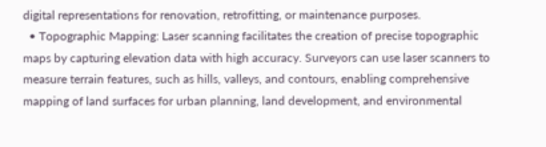digital representations for renovation, retrofitting, or maintenance purposes.
  • Topographic Mapping: Laser scanning facilitates the creation of precise topographic maps by capturing elevation data with high accuracy. Surveyors can use laser scanners to measure terrain features, such as hills, valleys, and contours, enabling comprehensive mapping of land surfaces for urban planning, land development, and environmental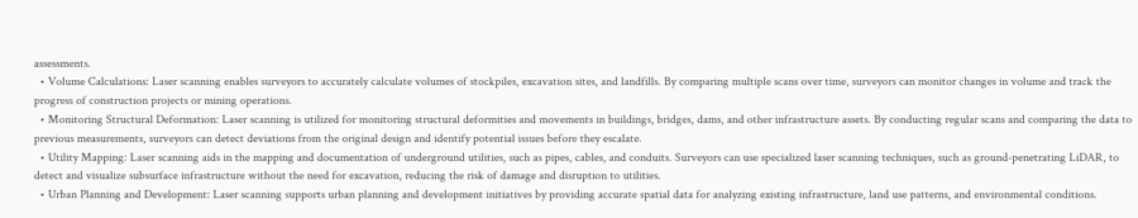assessments.
  • Volume Calculations: Laser scanning enables surveyors to accurately calculate volumes of stockpiles, excavation sites, and landfills. By comparing multiple scans over time, surveyors can monitor changes in volume and track the progress of construction projects or mining operations.
  • Monitoring Structural Deformation: Laser scanning is utilized for monitoring structural deformities and movements in buildings, bridges, dams, and other infrastructure assets. By conducting regular scans and comparing the data to previous measurements, surveyors can detect deviations from the original design and identify potential issues before they escalate.
  • Utility Mapping: Laser scanning aids in the mapping and documentation of underground utilities, such as pipes, cables, and conduits. Surveyors can use specialized laser scanning techniques, such as ground-penetrating LiDAR, to detect and visualize subsurface infrastructure without the need for excavation, reducing the risk of damage and disruption to utilities.
  • Urban Planning and Development: Laser scanning supports urban planning and development initiatives by providing accurate spatial data for analyzing existing infrastructure, land use patterns, and environmental conditions.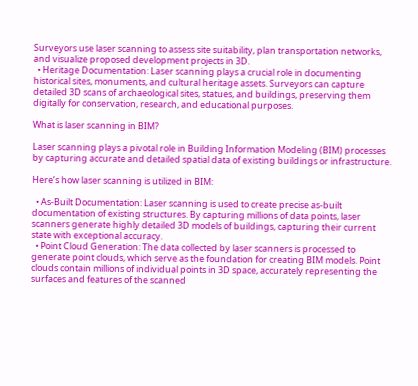Surveyors use laser scanning to assess site suitability, plan transportation networks, and visualize proposed development projects in 3D.
  • Heritage Documentation: Laser scanning plays a crucial role in documenting historical sites, monuments, and cultural heritage assets. Surveyors can capture detailed 3D scans of archaeological sites, statues, and buildings, preserving them digitally for conservation, research, and educational purposes.

What is laser scanning in BIM?

Laser scanning plays a pivotal role in Building Information Modeling (BIM) processes by capturing accurate and detailed spatial data of existing buildings or infrastructure.

Here’s how laser scanning is utilized in BIM:

  • As-Built Documentation: Laser scanning is used to create precise as-built documentation of existing structures. By capturing millions of data points, laser scanners generate highly detailed 3D models of buildings, capturing their current state with exceptional accuracy.
  • Point Cloud Generation: The data collected by laser scanners is processed to generate point clouds, which serve as the foundation for creating BIM models. Point clouds contain millions of individual points in 3D space, accurately representing the surfaces and features of the scanned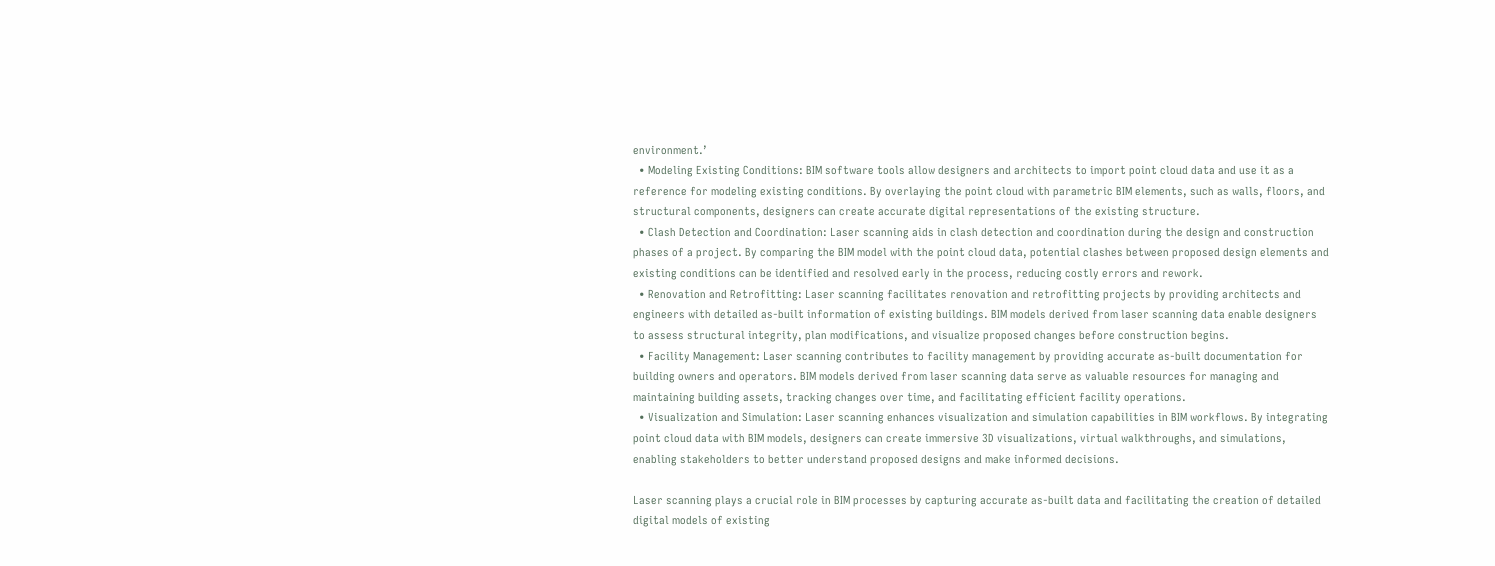environment.’
  • Modeling Existing Conditions: BIM software tools allow designers and architects to import point cloud data and use it as a reference for modeling existing conditions. By overlaying the point cloud with parametric BIM elements, such as walls, floors, and structural components, designers can create accurate digital representations of the existing structure.
  • Clash Detection and Coordination: Laser scanning aids in clash detection and coordination during the design and construction phases of a project. By comparing the BIM model with the point cloud data, potential clashes between proposed design elements and existing conditions can be identified and resolved early in the process, reducing costly errors and rework.
  • Renovation and Retrofitting: Laser scanning facilitates renovation and retrofitting projects by providing architects and engineers with detailed as-built information of existing buildings. BIM models derived from laser scanning data enable designers to assess structural integrity, plan modifications, and visualize proposed changes before construction begins.
  • Facility Management: Laser scanning contributes to facility management by providing accurate as-built documentation for building owners and operators. BIM models derived from laser scanning data serve as valuable resources for managing and maintaining building assets, tracking changes over time, and facilitating efficient facility operations.
  • Visualization and Simulation: Laser scanning enhances visualization and simulation capabilities in BIM workflows. By integrating point cloud data with BIM models, designers can create immersive 3D visualizations, virtual walkthroughs, and simulations, enabling stakeholders to better understand proposed designs and make informed decisions.

Laser scanning plays a crucial role in BIM processes by capturing accurate as-built data and facilitating the creation of detailed digital models of existing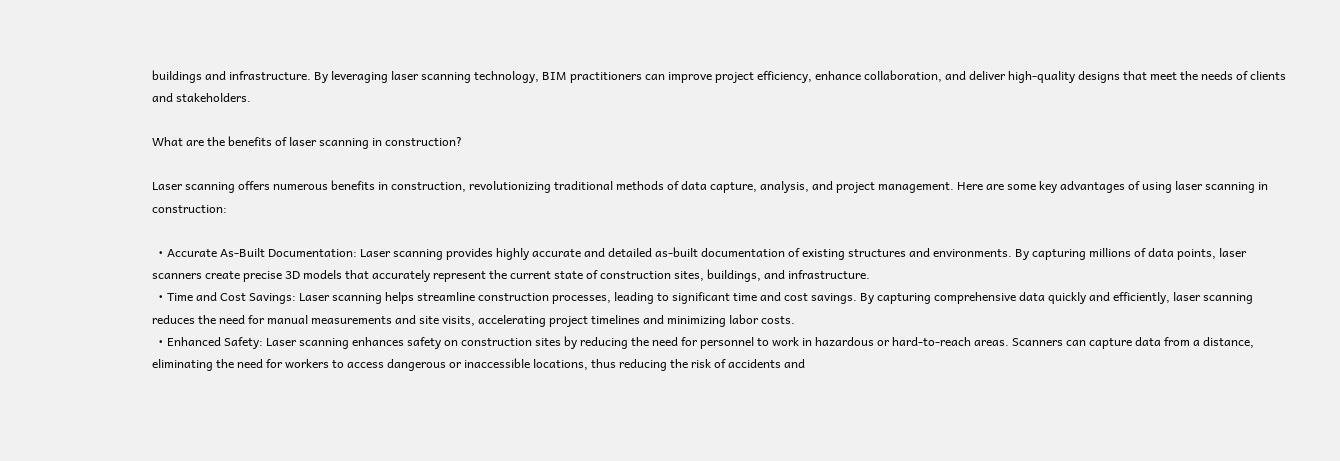buildings and infrastructure. By leveraging laser scanning technology, BIM practitioners can improve project efficiency, enhance collaboration, and deliver high-quality designs that meet the needs of clients and stakeholders.

What are the benefits of laser scanning in construction?

Laser scanning offers numerous benefits in construction, revolutionizing traditional methods of data capture, analysis, and project management. Here are some key advantages of using laser scanning in construction:

  • Accurate As-Built Documentation: Laser scanning provides highly accurate and detailed as-built documentation of existing structures and environments. By capturing millions of data points, laser scanners create precise 3D models that accurately represent the current state of construction sites, buildings, and infrastructure.
  • Time and Cost Savings: Laser scanning helps streamline construction processes, leading to significant time and cost savings. By capturing comprehensive data quickly and efficiently, laser scanning reduces the need for manual measurements and site visits, accelerating project timelines and minimizing labor costs.
  • Enhanced Safety: Laser scanning enhances safety on construction sites by reducing the need for personnel to work in hazardous or hard-to-reach areas. Scanners can capture data from a distance, eliminating the need for workers to access dangerous or inaccessible locations, thus reducing the risk of accidents and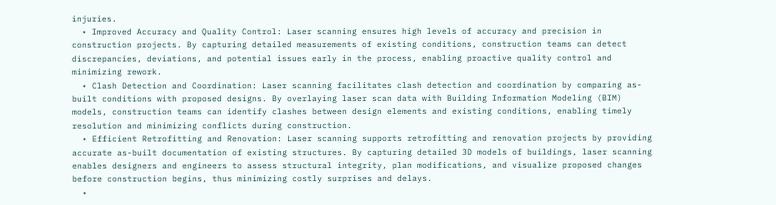injuries.
  • Improved Accuracy and Quality Control: Laser scanning ensures high levels of accuracy and precision in construction projects. By capturing detailed measurements of existing conditions, construction teams can detect discrepancies, deviations, and potential issues early in the process, enabling proactive quality control and minimizing rework.
  • Clash Detection and Coordination: Laser scanning facilitates clash detection and coordination by comparing as-built conditions with proposed designs. By overlaying laser scan data with Building Information Modeling (BIM) models, construction teams can identify clashes between design elements and existing conditions, enabling timely resolution and minimizing conflicts during construction.
  • Efficient Retrofitting and Renovation: Laser scanning supports retrofitting and renovation projects by providing accurate as-built documentation of existing structures. By capturing detailed 3D models of buildings, laser scanning enables designers and engineers to assess structural integrity, plan modifications, and visualize proposed changes before construction begins, thus minimizing costly surprises and delays.
  •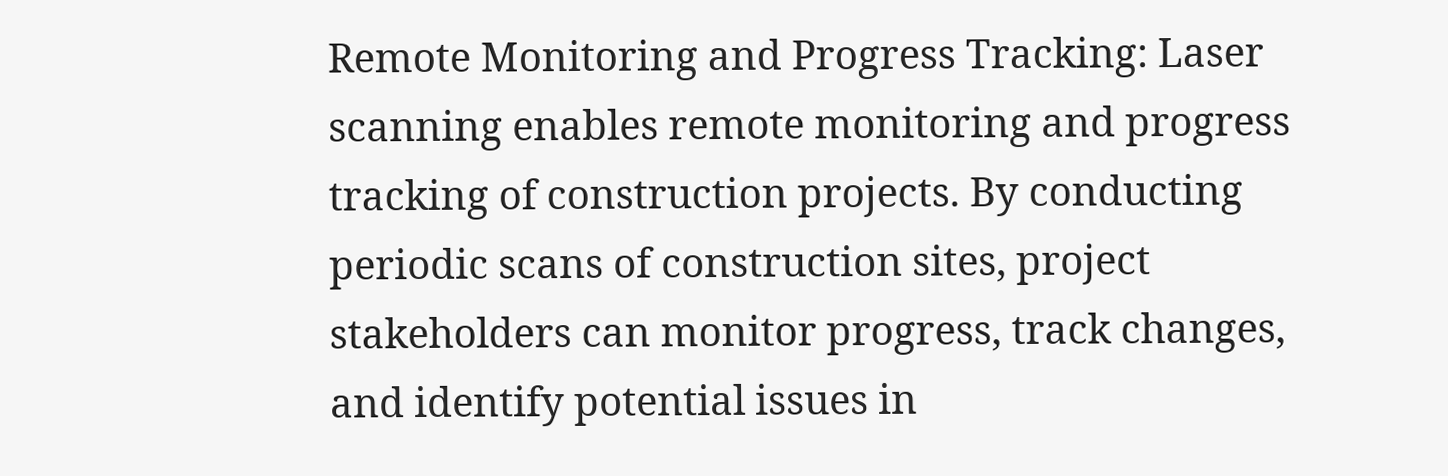Remote Monitoring and Progress Tracking: Laser scanning enables remote monitoring and progress tracking of construction projects. By conducting periodic scans of construction sites, project stakeholders can monitor progress, track changes, and identify potential issues in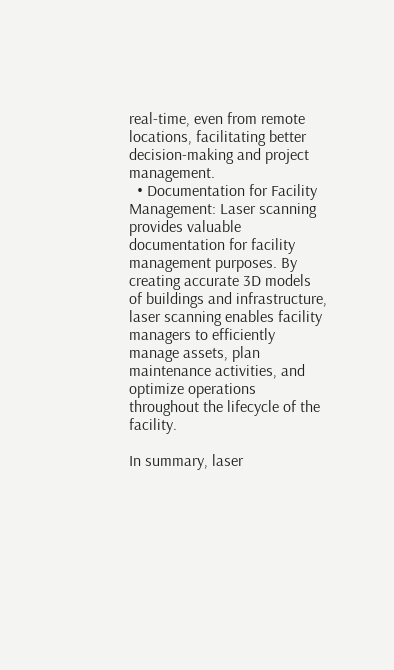real-time, even from remote locations, facilitating better decision-making and project management.
  • Documentation for Facility Management: Laser scanning provides valuable documentation for facility management purposes. By creating accurate 3D models of buildings and infrastructure, laser scanning enables facility managers to efficiently manage assets, plan maintenance activities, and optimize operations throughout the lifecycle of the facility.

In summary, laser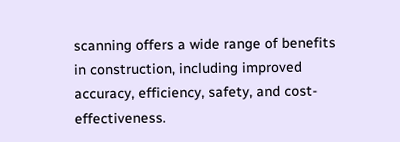scanning offers a wide range of benefits in construction, including improved accuracy, efficiency, safety, and cost-effectiveness.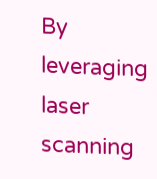By leveraging laser scanning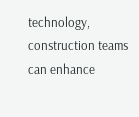technology, construction teams can enhance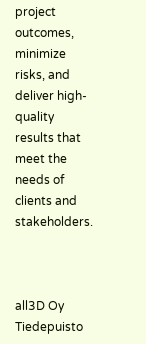project outcomes, minimize risks, and deliver high-quality results that meet the needs of clients and stakeholders.



all3D Oy
Tiedepuisto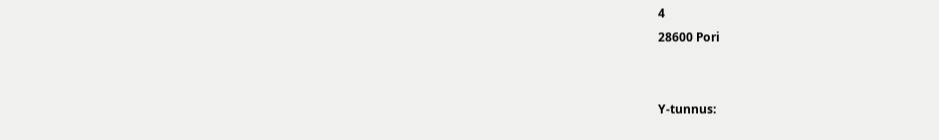4
28600 Pori


Y-tunnus: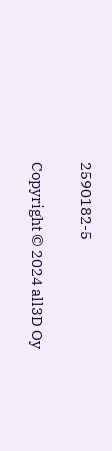2590182-5

Copyright © 2024 all3D Oy